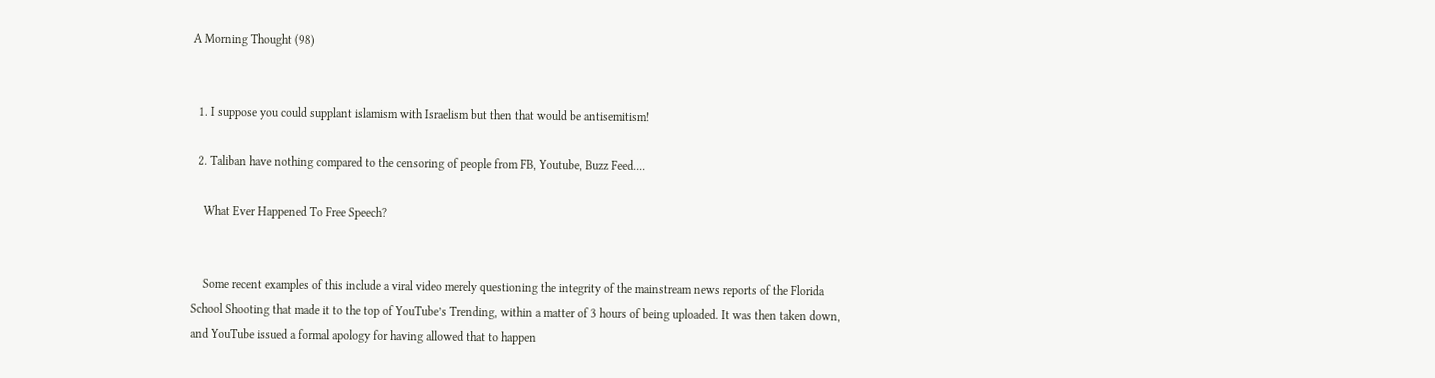A Morning Thought (98)


  1. I suppose you could supplant islamism with Israelism but then that would be antisemitism!

  2. Taliban have nothing compared to the censoring of people from FB, Youtube, Buzz Feed....

    What Ever Happened To Free Speech?


    Some recent examples of this include a viral video merely questioning the integrity of the mainstream news reports of the Florida School Shooting that made it to the top of YouTube’s Trending, within a matter of 3 hours of being uploaded. It was then taken down, and YouTube issued a formal apology for having allowed that to happen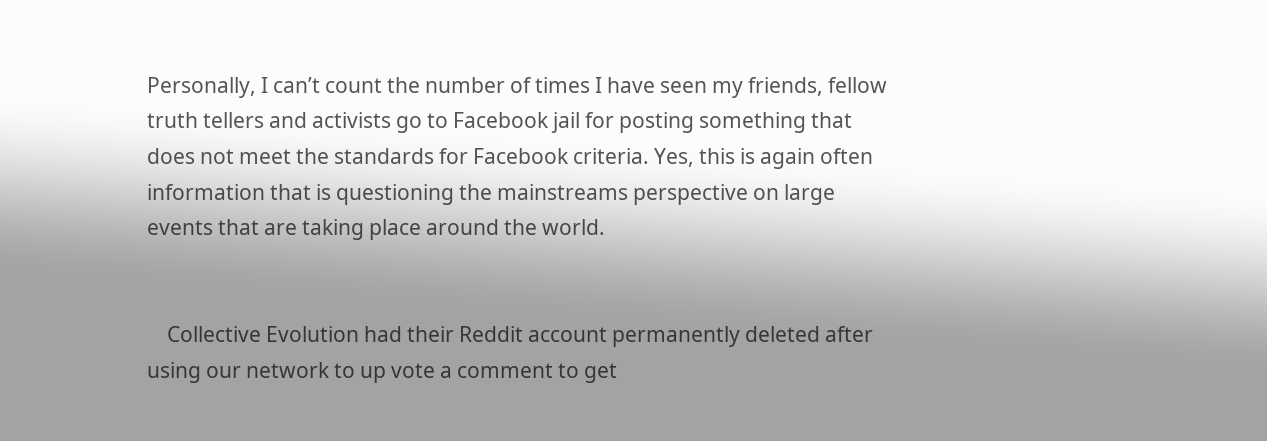Personally, I can’t count the number of times I have seen my friends, fellow truth tellers and activists go to Facebook jail for posting something that does not meet the standards for Facebook criteria. Yes, this is again often information that is questioning the mainstreams perspective on large events that are taking place around the world.


    Collective Evolution had their Reddit account permanently deleted after using our network to up vote a comment to get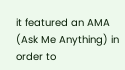it featured an AMA (Ask Me Anything) in order to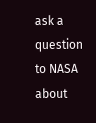ask a question to NASA about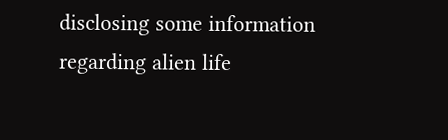disclosing some information regarding alien life